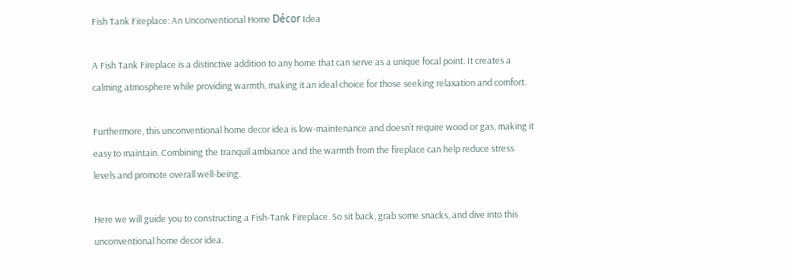Fish Tank Fireplace: An Unconventional Home Décor Idea

A Fish Tank Fireplace is a distinctive addition to any home that can serve as a unique focal point. It creates a calming atmosphere while providing warmth, making it an ideal choice for those seeking relaxation and comfort.

Furthermore, this unconventional home decor idea is low-maintenance and doesn’t require wood or gas, making it easy to maintain. Combining the tranquil ambiance and the warmth from the fireplace can help reduce stress levels and promote overall well-being.

Here we will guide you to constructing a Fish-Tank Fireplace. So sit back, grab some snacks, and dive into this unconventional home decor idea.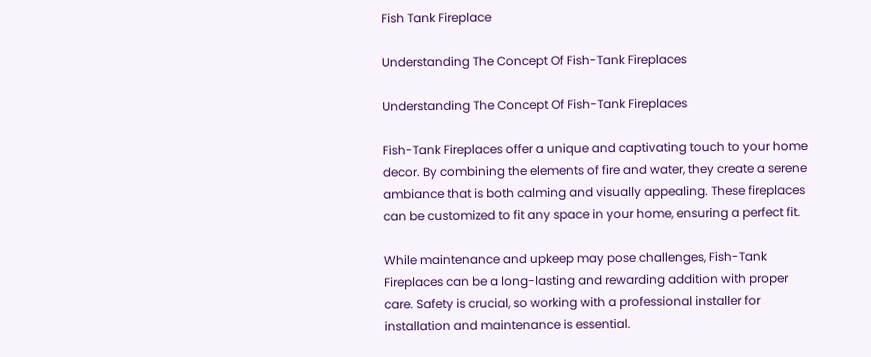Fish Tank Fireplace

Understanding The Concept Of Fish-Tank Fireplaces

Understanding The Concept Of Fish-Tank Fireplaces

Fish-Tank Fireplaces offer a unique and captivating touch to your home decor. By combining the elements of fire and water, they create a serene ambiance that is both calming and visually appealing. These fireplaces can be customized to fit any space in your home, ensuring a perfect fit.

While maintenance and upkeep may pose challenges, Fish-Tank Fireplaces can be a long-lasting and rewarding addition with proper care. Safety is crucial, so working with a professional installer for installation and maintenance is essential.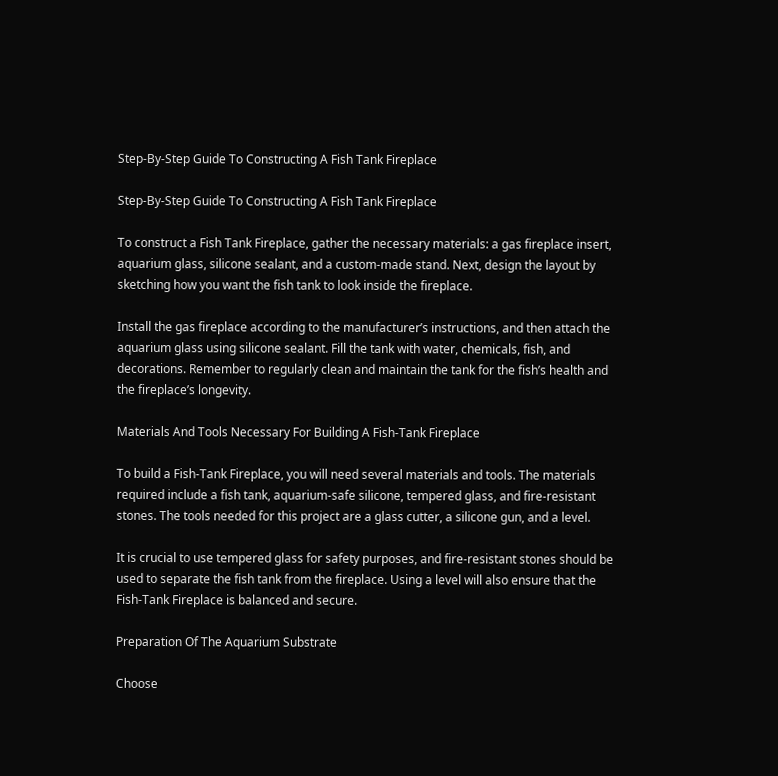Step-By-Step Guide To Constructing A Fish Tank Fireplace

Step-By-Step Guide To Constructing A Fish Tank Fireplace

To construct a Fish Tank Fireplace, gather the necessary materials: a gas fireplace insert, aquarium glass, silicone sealant, and a custom-made stand. Next, design the layout by sketching how you want the fish tank to look inside the fireplace.

Install the gas fireplace according to the manufacturer’s instructions, and then attach the aquarium glass using silicone sealant. Fill the tank with water, chemicals, fish, and decorations. Remember to regularly clean and maintain the tank for the fish’s health and the fireplace’s longevity.

Materials And Tools Necessary For Building A Fish-Tank Fireplace

To build a Fish-Tank Fireplace, you will need several materials and tools. The materials required include a fish tank, aquarium-safe silicone, tempered glass, and fire-resistant stones. The tools needed for this project are a glass cutter, a silicone gun, and a level.

It is crucial to use tempered glass for safety purposes, and fire-resistant stones should be used to separate the fish tank from the fireplace. Using a level will also ensure that the Fish-Tank Fireplace is balanced and secure.

Preparation Of The Aquarium Substrate

Choose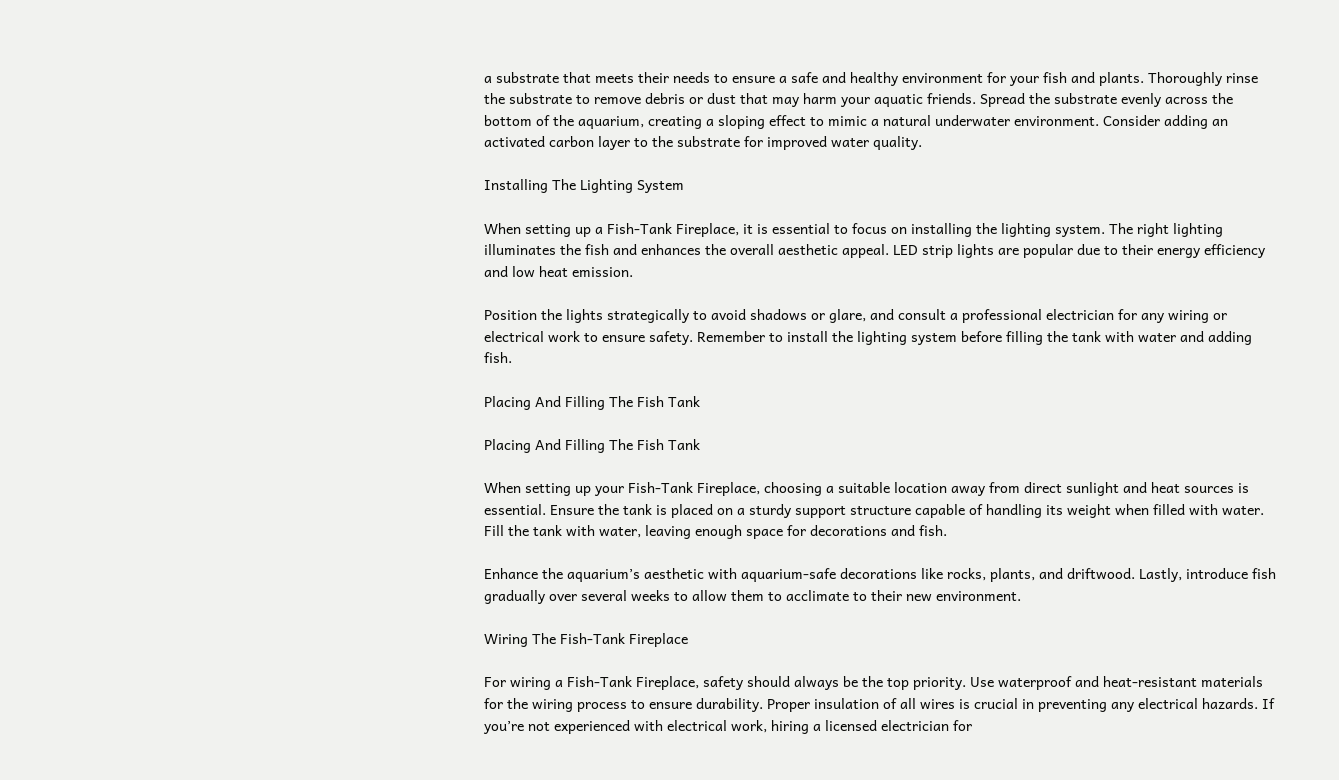a substrate that meets their needs to ensure a safe and healthy environment for your fish and plants. Thoroughly rinse the substrate to remove debris or dust that may harm your aquatic friends. Spread the substrate evenly across the bottom of the aquarium, creating a sloping effect to mimic a natural underwater environment. Consider adding an activated carbon layer to the substrate for improved water quality.

Installing The Lighting System

When setting up a Fish-Tank Fireplace, it is essential to focus on installing the lighting system. The right lighting illuminates the fish and enhances the overall aesthetic appeal. LED strip lights are popular due to their energy efficiency and low heat emission.

Position the lights strategically to avoid shadows or glare, and consult a professional electrician for any wiring or electrical work to ensure safety. Remember to install the lighting system before filling the tank with water and adding fish.

Placing And Filling The Fish Tank

Placing And Filling The Fish Tank

When setting up your Fish-Tank Fireplace, choosing a suitable location away from direct sunlight and heat sources is essential. Ensure the tank is placed on a sturdy support structure capable of handling its weight when filled with water. Fill the tank with water, leaving enough space for decorations and fish.

Enhance the aquarium’s aesthetic with aquarium-safe decorations like rocks, plants, and driftwood. Lastly, introduce fish gradually over several weeks to allow them to acclimate to their new environment.

Wiring The Fish-Tank Fireplace

For wiring a Fish-Tank Fireplace, safety should always be the top priority. Use waterproof and heat-resistant materials for the wiring process to ensure durability. Proper insulation of all wires is crucial in preventing any electrical hazards. If you’re not experienced with electrical work, hiring a licensed electrician for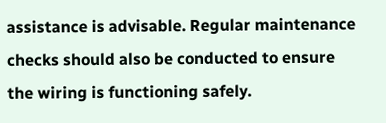assistance is advisable. Regular maintenance checks should also be conducted to ensure the wiring is functioning safely.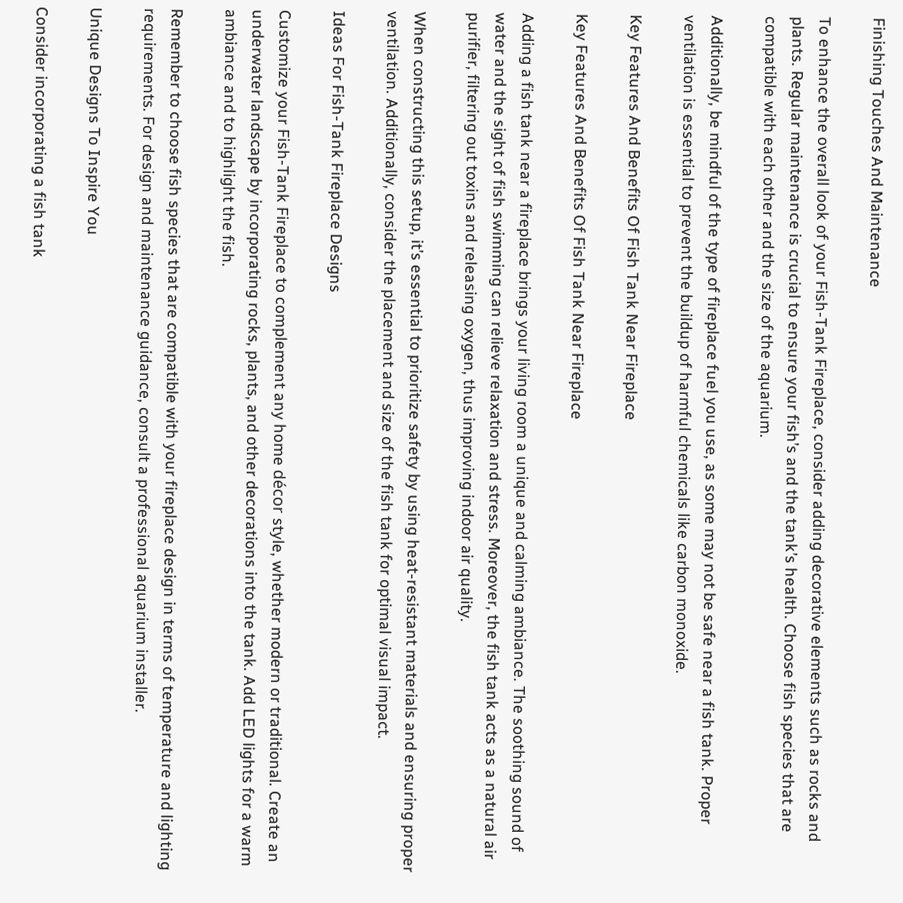Finishing Touches And Maintenance

To enhance the overall look of your Fish-Tank Fireplace, consider adding decorative elements such as rocks and plants. Regular maintenance is crucial to ensure your fish’s and the tank’s health. Choose fish species that are compatible with each other and the size of the aquarium.

Additionally, be mindful of the type of fireplace fuel you use, as some may not be safe near a fish tank. Proper ventilation is essential to prevent the buildup of harmful chemicals like carbon monoxide.

Key Features And Benefits Of Fish Tank Near Fireplace

Key Features And Benefits Of Fish Tank Near Fireplace

Adding a fish tank near a fireplace brings your living room a unique and calming ambiance. The soothing sound of water and the sight of fish swimming can relieve relaxation and stress. Moreover, the fish tank acts as a natural air purifier, filtering out toxins and releasing oxygen, thus improving indoor air quality.

When constructing this setup, it’s essential to prioritize safety by using heat-resistant materials and ensuring proper ventilation. Additionally, consider the placement and size of the fish tank for optimal visual impact.

Ideas For Fish-Tank Fireplace Designs

Customize your Fish-Tank Fireplace to complement any home décor style, whether modern or traditional. Create an underwater landscape by incorporating rocks, plants, and other decorations into the tank. Add LED lights for a warm ambiance and to highlight the fish.

Remember to choose fish species that are compatible with your fireplace design in terms of temperature and lighting requirements. For design and maintenance guidance, consult a professional aquarium installer.

Unique Designs To Inspire You

Consider incorporating a fish tank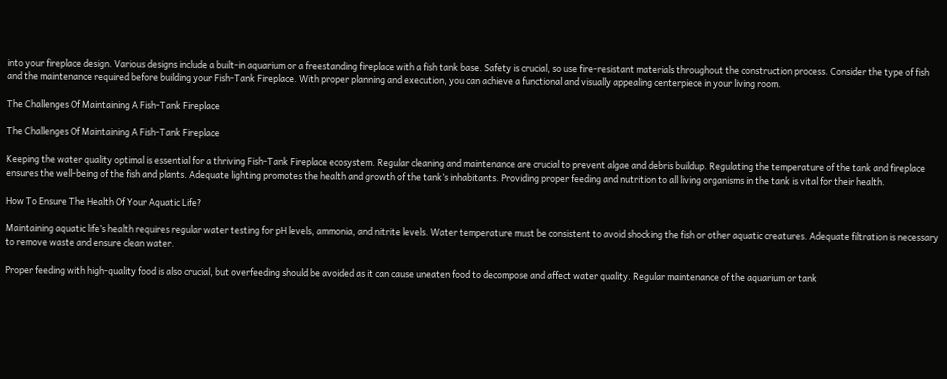into your fireplace design. Various designs include a built-in aquarium or a freestanding fireplace with a fish tank base. Safety is crucial, so use fire-resistant materials throughout the construction process. Consider the type of fish and the maintenance required before building your Fish-Tank Fireplace. With proper planning and execution, you can achieve a functional and visually appealing centerpiece in your living room.

The Challenges Of Maintaining A Fish-Tank Fireplace

The Challenges Of Maintaining A Fish-Tank Fireplace

Keeping the water quality optimal is essential for a thriving Fish-Tank Fireplace ecosystem. Regular cleaning and maintenance are crucial to prevent algae and debris buildup. Regulating the temperature of the tank and fireplace ensures the well-being of the fish and plants. Adequate lighting promotes the health and growth of the tank’s inhabitants. Providing proper feeding and nutrition to all living organisms in the tank is vital for their health.

How To Ensure The Health Of Your Aquatic Life?

Maintaining aquatic life’s health requires regular water testing for pH levels, ammonia, and nitrite levels. Water temperature must be consistent to avoid shocking the fish or other aquatic creatures. Adequate filtration is necessary to remove waste and ensure clean water.

Proper feeding with high-quality food is also crucial, but overfeeding should be avoided as it can cause uneaten food to decompose and affect water quality. Regular maintenance of the aquarium or tank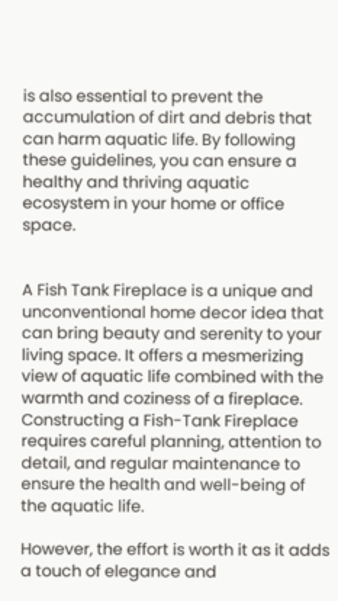is also essential to prevent the accumulation of dirt and debris that can harm aquatic life. By following these guidelines, you can ensure a healthy and thriving aquatic ecosystem in your home or office space.


A Fish Tank Fireplace is a unique and unconventional home decor idea that can bring beauty and serenity to your living space. It offers a mesmerizing view of aquatic life combined with the warmth and coziness of a fireplace. Constructing a Fish-Tank Fireplace requires careful planning, attention to detail, and regular maintenance to ensure the health and well-being of the aquatic life.

However, the effort is worth it as it adds a touch of elegance and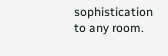sophistication to any room.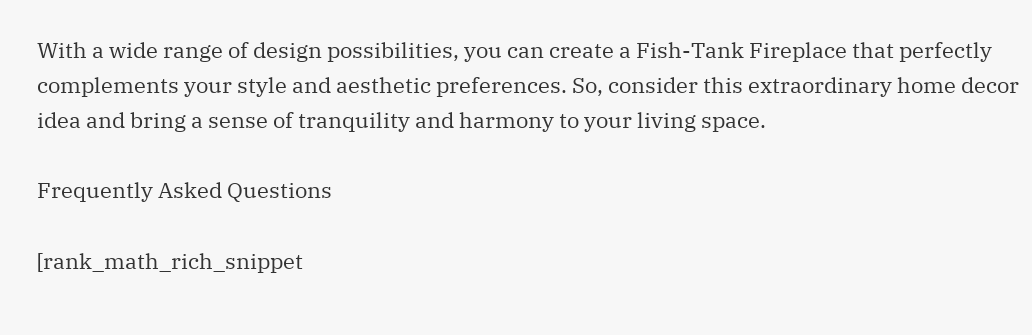With a wide range of design possibilities, you can create a Fish-Tank Fireplace that perfectly complements your style and aesthetic preferences. So, consider this extraordinary home decor idea and bring a sense of tranquility and harmony to your living space.

Frequently Asked Questions

[rank_math_rich_snippet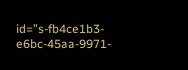id=”s-fb4ce1b3-e6bc-45aa-9971-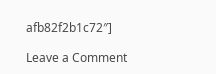afb82f2b1c72″]

Leave a Comment